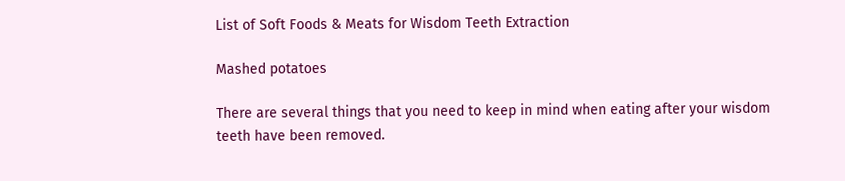List of Soft Foods & Meats for Wisdom Teeth Extraction

Mashed potatoes

There are several things that you need to keep in mind when eating after your wisdom teeth have been removed.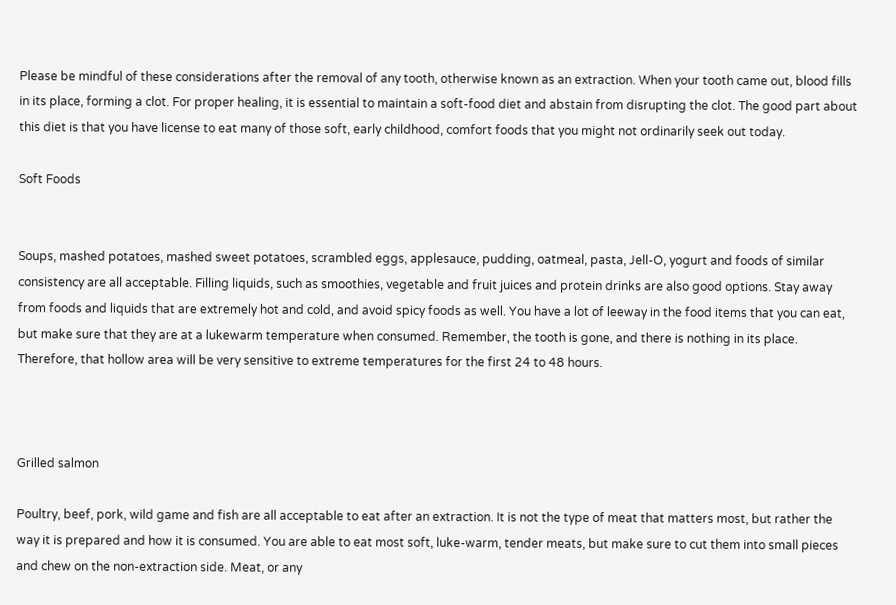Please be mindful of these considerations after the removal of any tooth, otherwise known as an extraction. When your tooth came out, blood fills in its place, forming a clot. For proper healing, it is essential to maintain a soft-food diet and abstain from disrupting the clot. The good part about this diet is that you have license to eat many of those soft, early childhood, comfort foods that you might not ordinarily seek out today.

Soft Foods


Soups, mashed potatoes, mashed sweet potatoes, scrambled eggs, applesauce, pudding, oatmeal, pasta, Jell-O, yogurt and foods of similar consistency are all acceptable. Filling liquids, such as smoothies, vegetable and fruit juices and protein drinks are also good options. Stay away from foods and liquids that are extremely hot and cold, and avoid spicy foods as well. You have a lot of leeway in the food items that you can eat, but make sure that they are at a lukewarm temperature when consumed. Remember, the tooth is gone, and there is nothing in its place. Therefore, that hollow area will be very sensitive to extreme temperatures for the first 24 to 48 hours.



Grilled salmon

Poultry, beef, pork, wild game and fish are all acceptable to eat after an extraction. It is not the type of meat that matters most, but rather the way it is prepared and how it is consumed. You are able to eat most soft, luke-warm, tender meats, but make sure to cut them into small pieces and chew on the non-extraction side. Meat, or any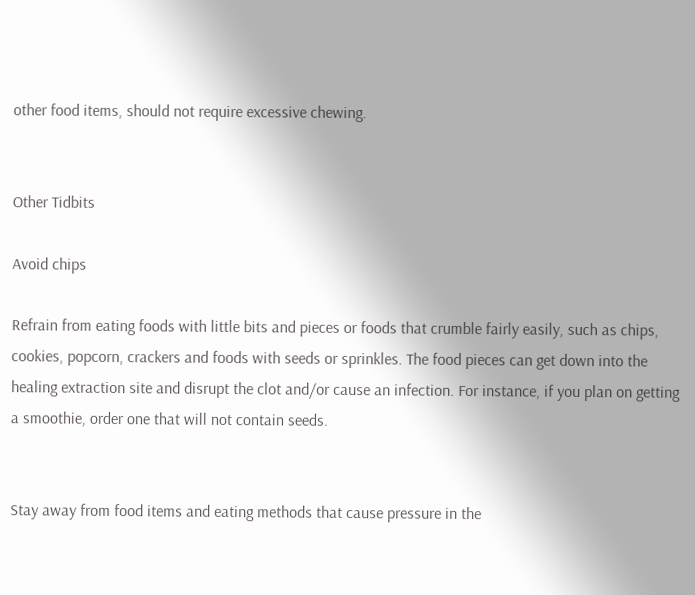other food items, should not require excessive chewing.


Other Tidbits

Avoid chips

Refrain from eating foods with little bits and pieces or foods that crumble fairly easily, such as chips, cookies, popcorn, crackers and foods with seeds or sprinkles. The food pieces can get down into the healing extraction site and disrupt the clot and/or cause an infection. For instance, if you plan on getting a smoothie, order one that will not contain seeds.


Stay away from food items and eating methods that cause pressure in the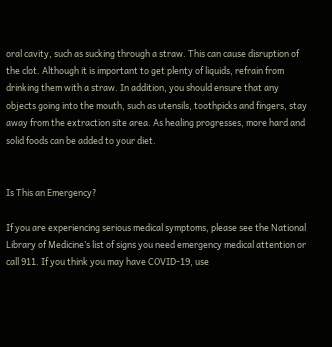oral cavity, such as sucking through a straw. This can cause disruption of the clot. Although it is important to get plenty of liquids, refrain from drinking them with a straw. In addition, you should ensure that any objects going into the mouth, such as utensils, toothpicks and fingers, stay away from the extraction site area. As healing progresses, more hard and solid foods can be added to your diet.


Is This an Emergency?

If you are experiencing serious medical symptoms, please see the National Library of Medicine’s list of signs you need emergency medical attention or call 911. If you think you may have COVID-19, use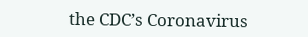the CDC’s Coronavirus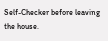Self-Checker before leaving the house.